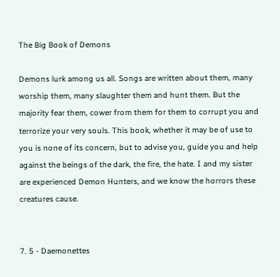The Big Book of Demons

Demons lurk among us all. Songs are written about them, many worship them, many slaughter them and hunt them. But the majority fear them, cower from them for them to corrupt you and terrorize your very souls. This book, whether it may be of use to you is none of its concern, but to advise you, guide you and help against the beings of the dark, the fire, the hate. I and my sister are experienced Demon Hunters, and we know the horrors these creatures cause.


7. 5 - Daemonettes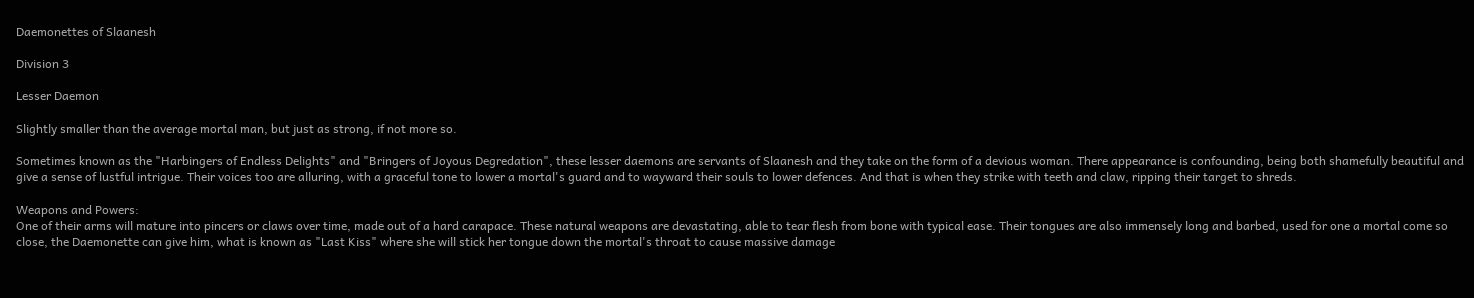Daemonettes of Slaanesh

Division 3

Lesser Daemon

Slightly smaller than the average mortal man, but just as strong, if not more so.

Sometimes known as the "Harbingers of Endless Delights" and "Bringers of Joyous Degredation", these lesser daemons are servants of Slaanesh and they take on the form of a devious woman. There appearance is confounding, being both shamefully beautiful and give a sense of lustful intrigue. Their voices too are alluring, with a graceful tone to lower a mortal's guard and to wayward their souls to lower defences. And that is when they strike with teeth and claw, ripping their target to shreds.

Weapons and Powers:
One of their arms will mature into pincers or claws over time, made out of a hard carapace. These natural weapons are devastating, able to tear flesh from bone with typical ease. Their tongues are also immensely long and barbed, used for one a mortal come so close, the Daemonette can give him, what is known as "Last Kiss" where she will stick her tongue down the mortal's throat to cause massive damage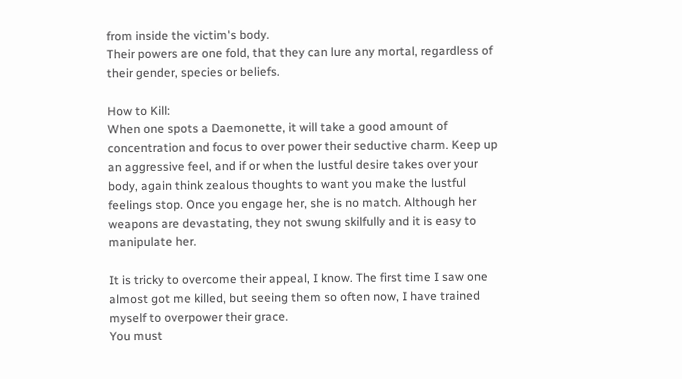from inside the victim's body.
Their powers are one fold, that they can lure any mortal, regardless of their gender, species or beliefs.

How to Kill:
When one spots a Daemonette, it will take a good amount of concentration and focus to over power their seductive charm. Keep up an aggressive feel, and if or when the lustful desire takes over your body, again think zealous thoughts to want you make the lustful feelings stop. Once you engage her, she is no match. Although her weapons are devastating, they not swung skilfully and it is easy to manipulate her.

It is tricky to overcome their appeal, I know. The first time I saw one almost got me killed, but seeing them so often now, I have trained myself to overpower their grace.
You must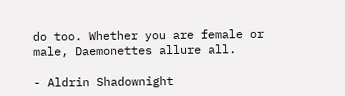do too. Whether you are female or male, Daemonettes allure all.

- Aldrin Shadownight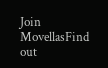Join MovellasFind out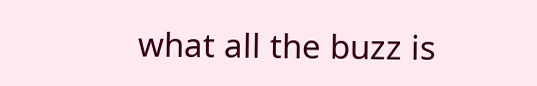what all the buzz is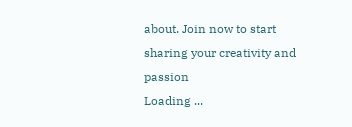about. Join now to start sharing your creativity and passion
Loading ...